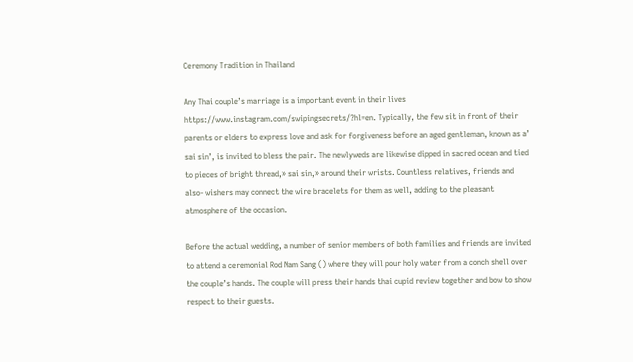Ceremony Tradition in Thailand

Any Thai couple’s marriage is a important event in their lives https://www.instagram.com/swipingsecrets/?hl=en. Typically, the few sit in front of their parents or elders to express love and ask for forgiveness before an aged gentleman, known as a’ sai sin’, is invited to bless the pair. The newlyweds are likewise dipped in sacred ocean and tied to pieces of bright thread,» sai sin,» around their wrists. Countless relatives, friends and also- wishers may connect the wire bracelets for them as well, adding to the pleasant atmosphere of the occasion.

Before the actual wedding, a number of senior members of both families and friends are invited to attend a ceremonial Rod Nam Sang () where they will pour holy water from a conch shell over the couple’s hands. The couple will press their hands thai cupid review together and bow to show respect to their guests.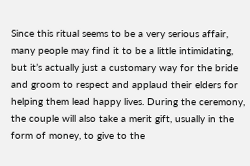Since this ritual seems to be a very serious affair, many people may find it to be a little intimidating, but it’s actually just a customary way for the bride and groom to respect and applaud their elders for helping them lead happy lives. During the ceremony, the couple will also take a merit gift, usually in the form of money, to give to the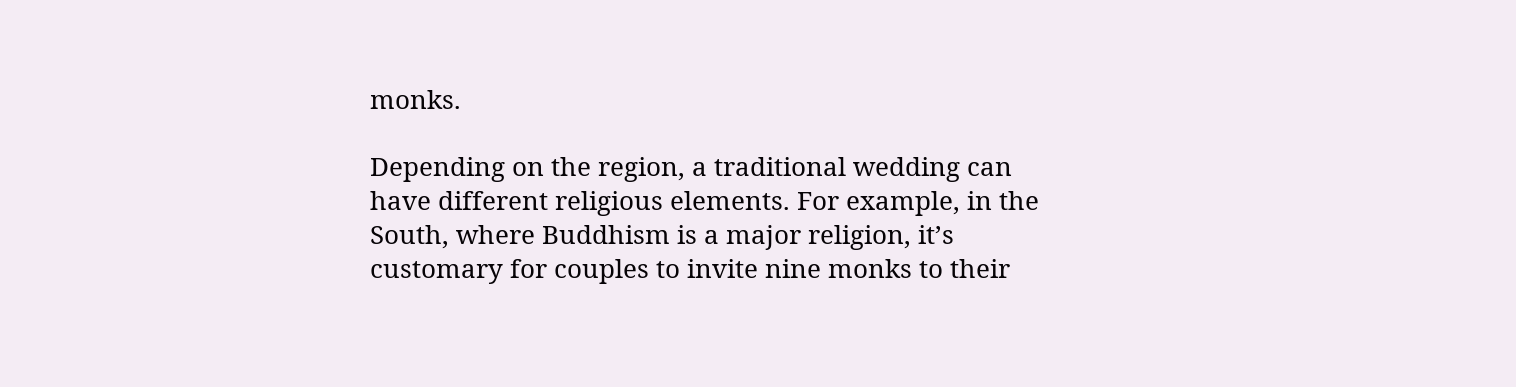monks.

Depending on the region, a traditional wedding can have different religious elements. For example, in the South, where Buddhism is a major religion, it’s customary for couples to invite nine monks to their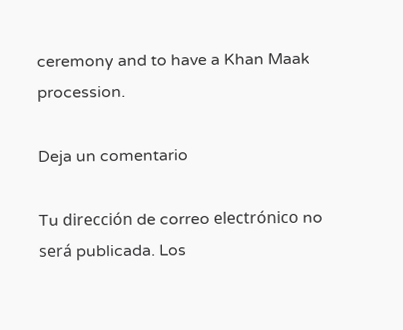ceremony and to have a Khan Maak procession.

Deja un comentario

Tu dirección de correo electrónico no será publicada. Los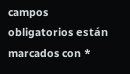campos obligatorios están marcados con *